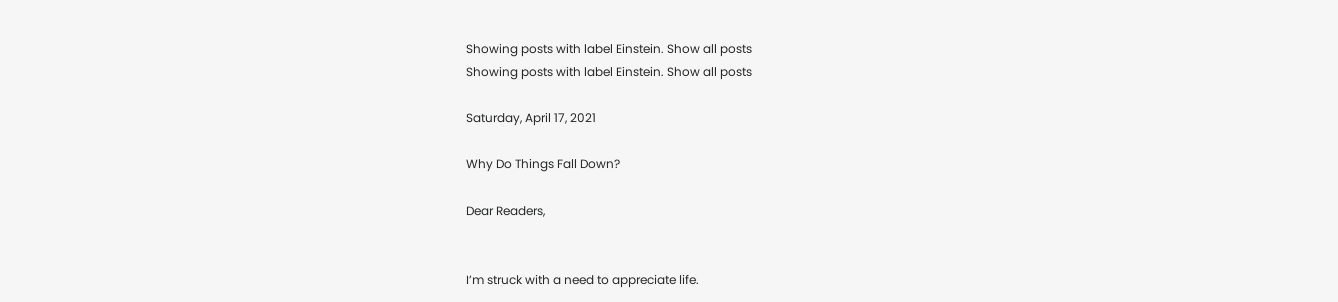Showing posts with label Einstein. Show all posts
Showing posts with label Einstein. Show all posts

Saturday, April 17, 2021

Why Do Things Fall Down?

Dear Readers,


I’m struck with a need to appreciate life.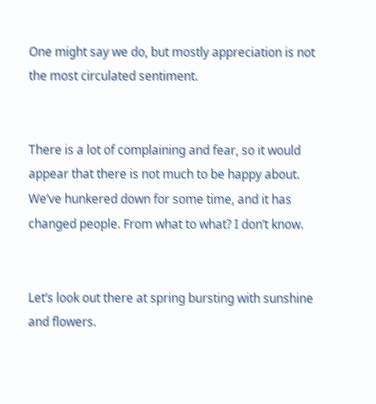One might say we do, but mostly appreciation is not the most circulated sentiment.


There is a lot of complaining and fear, so it would appear that there is not much to be happy about. We’ve hunkered down for some time, and it has changed people. From what to what? I don’t know.


Let’s look out there at spring bursting with sunshine and flowers.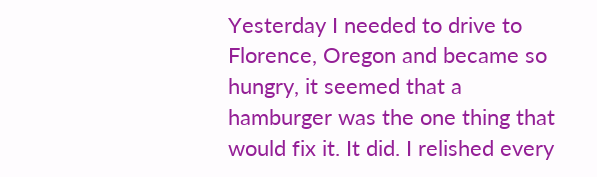Yesterday I needed to drive to Florence, Oregon and became so hungry, it seemed that a hamburger was the one thing that would fix it. It did. I relished every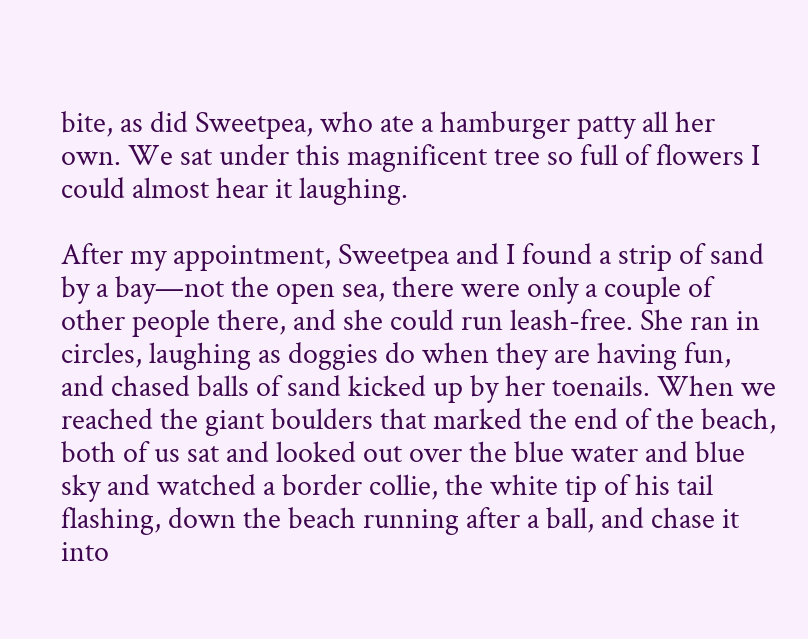bite, as did Sweetpea, who ate a hamburger patty all her own. We sat under this magnificent tree so full of flowers I could almost hear it laughing.

After my appointment, Sweetpea and I found a strip of sand by a bay—not the open sea, there were only a couple of other people there, and she could run leash-free. She ran in circles, laughing as doggies do when they are having fun, and chased balls of sand kicked up by her toenails. When we reached the giant boulders that marked the end of the beach, both of us sat and looked out over the blue water and blue sky and watched a border collie, the white tip of his tail flashing, down the beach running after a ball, and chase it into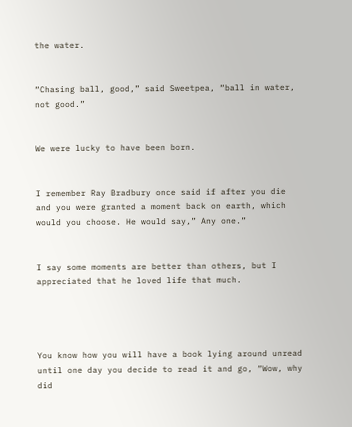the water.


“Chasing ball, good,” said Sweetpea, “ball in water, not good.”


We were lucky to have been born.


I remember Ray Bradbury once said if after you die and you were granted a moment back on earth, which would you choose. He would say,” Any one.”


I say some moments are better than others, but I appreciated that he loved life that much.




You know how you will have a book lying around unread until one day you decide to read it and go, “Wow, why did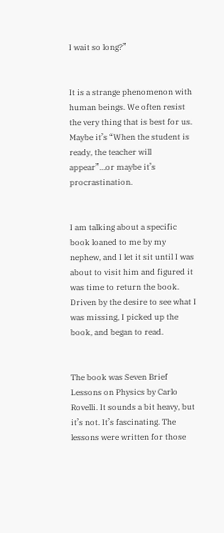I wait so long?”


It is a strange phenomenon with human beings. We often resist the very thing that is best for us. Maybe it’s “When the student is ready, the teacher will appear”…or maybe it’s procrastination.


I am talking about a specific book loaned to me by my nephew, and I let it sit until I was about to visit him and figured it was time to return the book. Driven by the desire to see what I was missing, I picked up the book, and began to read.


The book was Seven Brief Lessons on Physics by Carlo Rovelli. It sounds a bit heavy, but it’s not. It’s fascinating. The lessons were written for those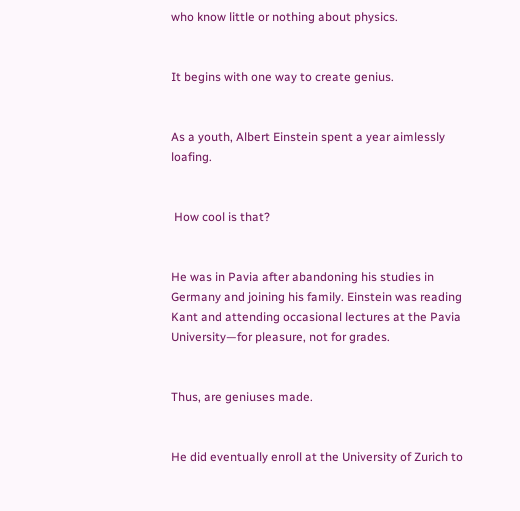who know little or nothing about physics.


It begins with one way to create genius.


As a youth, Albert Einstein spent a year aimlessly loafing.


 How cool is that?


He was in Pavia after abandoning his studies in Germany and joining his family. Einstein was reading Kant and attending occasional lectures at the Pavia University—for pleasure, not for grades.


Thus, are geniuses made.


He did eventually enroll at the University of Zurich to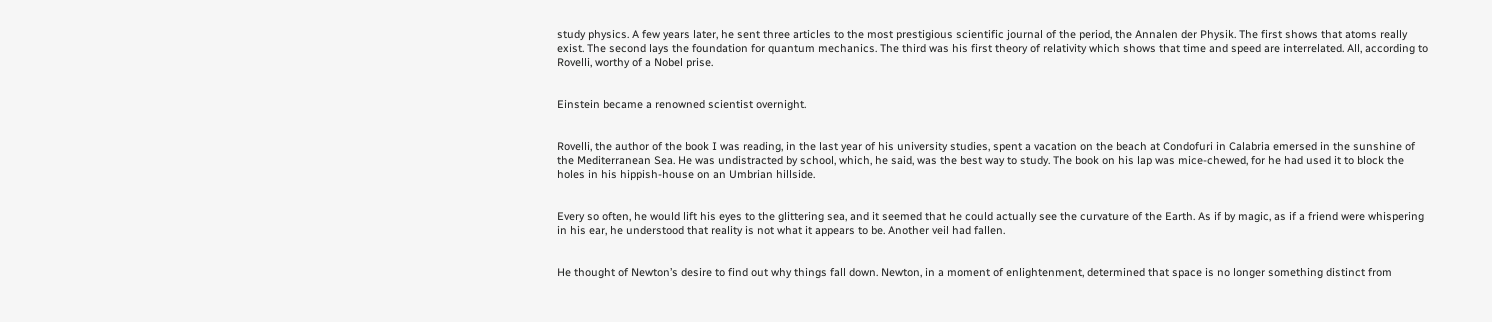study physics. A few years later, he sent three articles to the most prestigious scientific journal of the period, the Annalen der Physik. The first shows that atoms really exist. The second lays the foundation for quantum mechanics. The third was his first theory of relativity which shows that time and speed are interrelated. All, according to Rovelli, worthy of a Nobel prise.


Einstein became a renowned scientist overnight.


Rovelli, the author of the book I was reading, in the last year of his university studies, spent a vacation on the beach at Condofuri in Calabria emersed in the sunshine of the Mediterranean Sea. He was undistracted by school, which, he said, was the best way to study. The book on his lap was mice-chewed, for he had used it to block the holes in his hippish-house on an Umbrian hillside.


Every so often, he would lift his eyes to the glittering sea, and it seemed that he could actually see the curvature of the Earth. As if by magic, as if a friend were whispering in his ear, he understood that reality is not what it appears to be. Another veil had fallen.


He thought of Newton’s desire to find out why things fall down. Newton, in a moment of enlightenment, determined that space is no longer something distinct from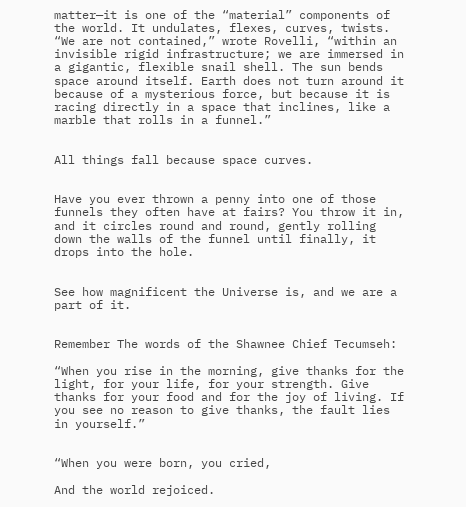matter—it is one of the “material” components of the world. It undulates, flexes, curves, twists. “We are not contained,” wrote Rovelli, “within an invisible rigid infrastructure; we are immersed in a gigantic, flexible snail shell. The sun bends space around itself. Earth does not turn around it because of a mysterious force, but because it is racing directly in a space that inclines, like a marble that rolls in a funnel.”


All things fall because space curves.


Have you ever thrown a penny into one of those funnels they often have at fairs? You throw it in, and it circles round and round, gently rolling down the walls of the funnel until finally, it drops into the hole.


See how magnificent the Universe is, and we are a part of it.


Remember The words of the Shawnee Chief Tecumseh:

“When you rise in the morning, give thanks for the light, for your life, for your strength. Give thanks for your food and for the joy of living. If you see no reason to give thanks, the fault lies in yourself.”


“When you were born, you cried,

And the world rejoiced.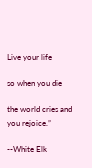Live your life

so when you die

the world cries and you rejoice.”

--White Elk